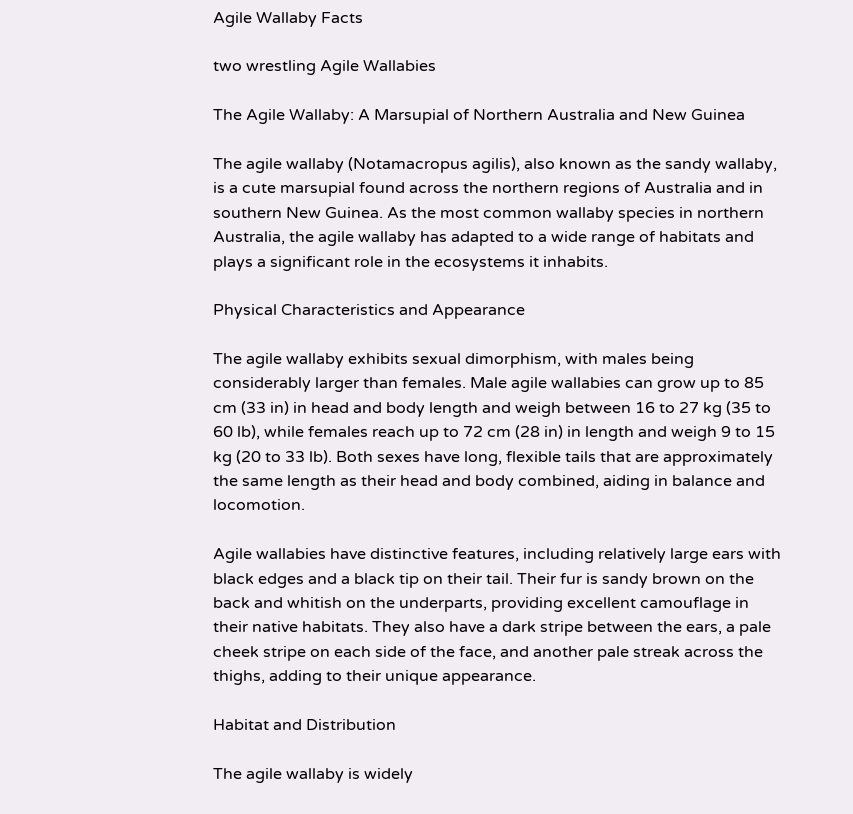Agile Wallaby Facts

two wrestling Agile Wallabies

The Agile Wallaby: A Marsupial of Northern Australia and New Guinea

The agile wallaby (Notamacropus agilis), also known as the sandy wallaby, is a cute marsupial found across the northern regions of Australia and in southern New Guinea. As the most common wallaby species in northern Australia, the agile wallaby has adapted to a wide range of habitats and plays a significant role in the ecosystems it inhabits.

Physical Characteristics and Appearance

The agile wallaby exhibits sexual dimorphism, with males being considerably larger than females. Male agile wallabies can grow up to 85 cm (33 in) in head and body length and weigh between 16 to 27 kg (35 to 60 lb), while females reach up to 72 cm (28 in) in length and weigh 9 to 15 kg (20 to 33 lb). Both sexes have long, flexible tails that are approximately the same length as their head and body combined, aiding in balance and locomotion.

Agile wallabies have distinctive features, including relatively large ears with black edges and a black tip on their tail. Their fur is sandy brown on the back and whitish on the underparts, providing excellent camouflage in their native habitats. They also have a dark stripe between the ears, a pale cheek stripe on each side of the face, and another pale streak across the thighs, adding to their unique appearance.

Habitat and Distribution

The agile wallaby is widely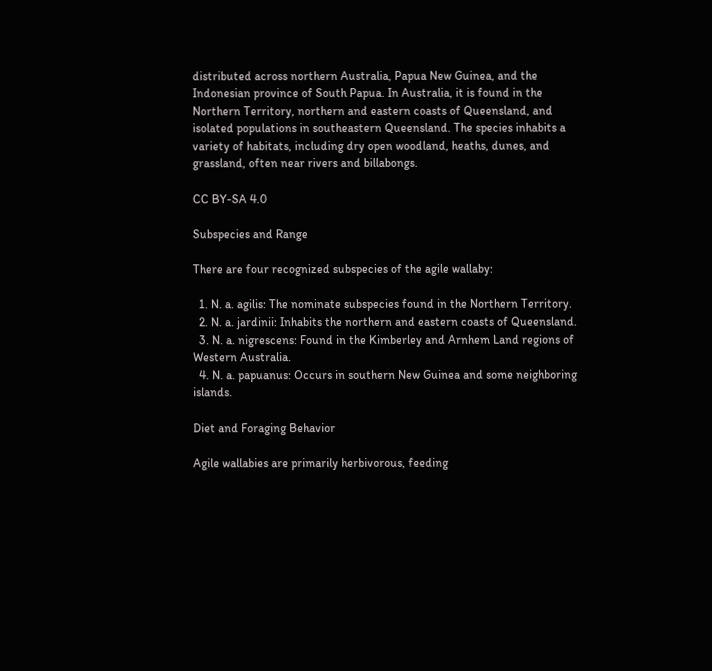distributed across northern Australia, Papua New Guinea, and the Indonesian province of South Papua. In Australia, it is found in the Northern Territory, northern and eastern coasts of Queensland, and isolated populations in southeastern Queensland. The species inhabits a variety of habitats, including dry open woodland, heaths, dunes, and grassland, often near rivers and billabongs.

CC BY-SA 4.0

Subspecies and Range

There are four recognized subspecies of the agile wallaby:

  1. N. a. agilis: The nominate subspecies found in the Northern Territory.
  2. N. a. jardinii: Inhabits the northern and eastern coasts of Queensland.
  3. N. a. nigrescens: Found in the Kimberley and Arnhem Land regions of Western Australia.
  4. N. a. papuanus: Occurs in southern New Guinea and some neighboring islands.

Diet and Foraging Behavior

Agile wallabies are primarily herbivorous, feeding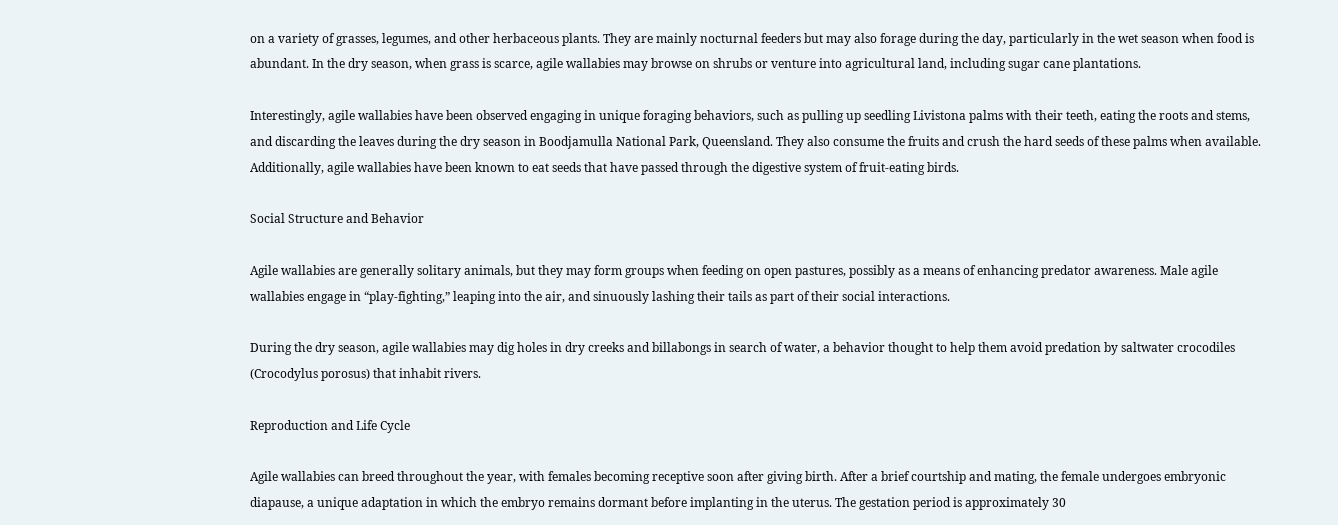on a variety of grasses, legumes, and other herbaceous plants. They are mainly nocturnal feeders but may also forage during the day, particularly in the wet season when food is abundant. In the dry season, when grass is scarce, agile wallabies may browse on shrubs or venture into agricultural land, including sugar cane plantations.

Interestingly, agile wallabies have been observed engaging in unique foraging behaviors, such as pulling up seedling Livistona palms with their teeth, eating the roots and stems, and discarding the leaves during the dry season in Boodjamulla National Park, Queensland. They also consume the fruits and crush the hard seeds of these palms when available. Additionally, agile wallabies have been known to eat seeds that have passed through the digestive system of fruit-eating birds.

Social Structure and Behavior

Agile wallabies are generally solitary animals, but they may form groups when feeding on open pastures, possibly as a means of enhancing predator awareness. Male agile wallabies engage in “play-fighting,” leaping into the air, and sinuously lashing their tails as part of their social interactions.

During the dry season, agile wallabies may dig holes in dry creeks and billabongs in search of water, a behavior thought to help them avoid predation by saltwater crocodiles (Crocodylus porosus) that inhabit rivers.

Reproduction and Life Cycle

Agile wallabies can breed throughout the year, with females becoming receptive soon after giving birth. After a brief courtship and mating, the female undergoes embryonic diapause, a unique adaptation in which the embryo remains dormant before implanting in the uterus. The gestation period is approximately 30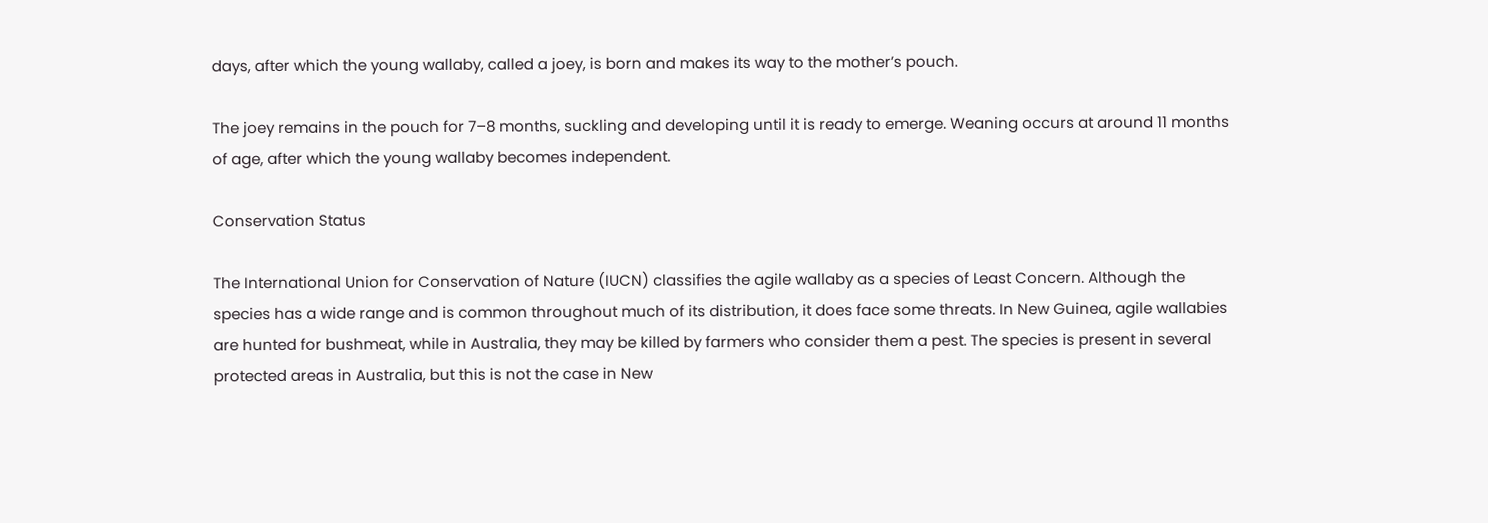days, after which the young wallaby, called a joey, is born and makes its way to the mother’s pouch.

The joey remains in the pouch for 7–8 months, suckling and developing until it is ready to emerge. Weaning occurs at around 11 months of age, after which the young wallaby becomes independent.

Conservation Status

The International Union for Conservation of Nature (IUCN) classifies the agile wallaby as a species of Least Concern. Although the species has a wide range and is common throughout much of its distribution, it does face some threats. In New Guinea, agile wallabies are hunted for bushmeat, while in Australia, they may be killed by farmers who consider them a pest. The species is present in several protected areas in Australia, but this is not the case in New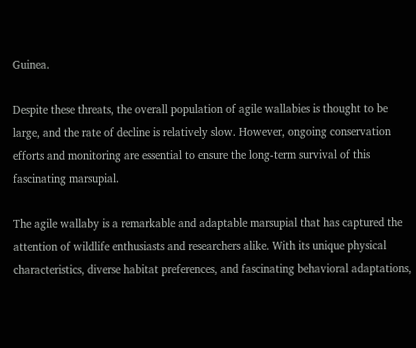Guinea.

Despite these threats, the overall population of agile wallabies is thought to be large, and the rate of decline is relatively slow. However, ongoing conservation efforts and monitoring are essential to ensure the long-term survival of this fascinating marsupial.

The agile wallaby is a remarkable and adaptable marsupial that has captured the attention of wildlife enthusiasts and researchers alike. With its unique physical characteristics, diverse habitat preferences, and fascinating behavioral adaptations,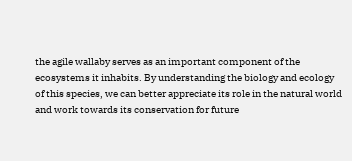the agile wallaby serves as an important component of the ecosystems it inhabits. By understanding the biology and ecology of this species, we can better appreciate its role in the natural world and work towards its conservation for future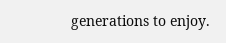generations to enjoy.